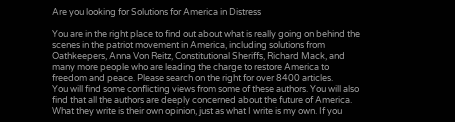Are you looking for Solutions for America in Distress

You are in the right place to find out about what is really going on behind the scenes in the patriot movement in America, including solutions from Oathkeepers, Anna Von Reitz, Constitutional Sheriffs, Richard Mack, and many more people who are leading the charge to restore America to freedom and peace. Please search on the right for over 8400 articles.
You will find some conflicting views from some of these authors. You will also find that all the authors are deeply concerned about the future of America. What they write is their own opinion, just as what I write is my own. If you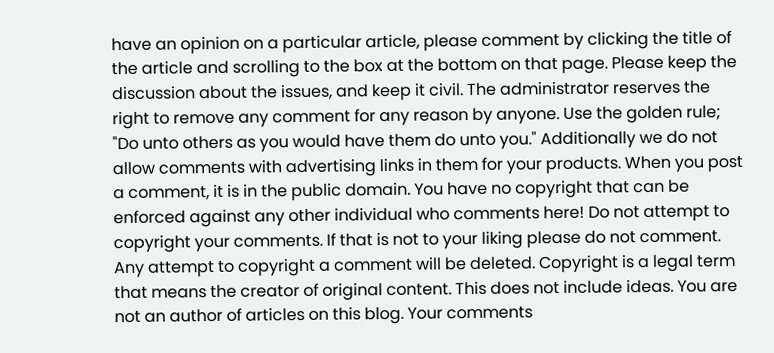have an opinion on a particular article, please comment by clicking the title of the article and scrolling to the box at the bottom on that page. Please keep the discussion about the issues, and keep it civil. The administrator reserves the right to remove any comment for any reason by anyone. Use the golden rule; "Do unto others as you would have them do unto you." Additionally we do not allow comments with advertising links in them for your products. When you post a comment, it is in the public domain. You have no copyright that can be enforced against any other individual who comments here! Do not attempt to copyright your comments. If that is not to your liking please do not comment. Any attempt to copyright a comment will be deleted. Copyright is a legal term that means the creator of original content. This does not include ideas. You are not an author of articles on this blog. Your comments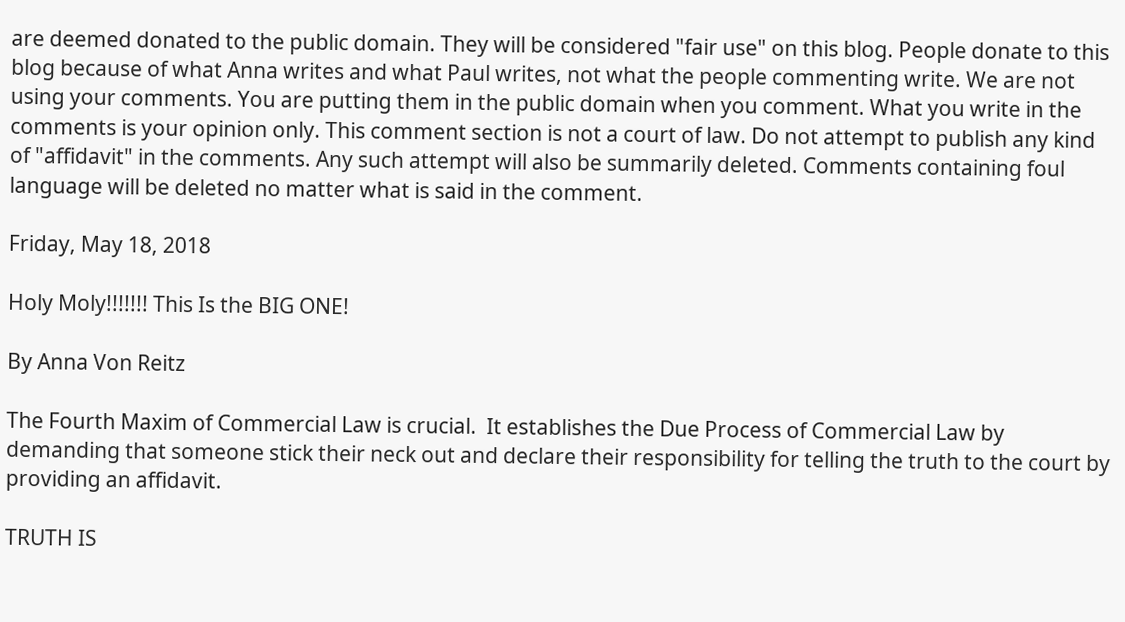are deemed donated to the public domain. They will be considered "fair use" on this blog. People donate to this blog because of what Anna writes and what Paul writes, not what the people commenting write. We are not using your comments. You are putting them in the public domain when you comment. What you write in the comments is your opinion only. This comment section is not a court of law. Do not attempt to publish any kind of "affidavit" in the comments. Any such attempt will also be summarily deleted. Comments containing foul language will be deleted no matter what is said in the comment.

Friday, May 18, 2018

Holy Moly!!!!!!! This Is the BIG ONE!

By Anna Von Reitz

The Fourth Maxim of Commercial Law is crucial.  It establishes the Due Process of Commercial Law by demanding that someone stick their neck out and declare their responsibility for telling the truth to the court by providing an affidavit.

TRUTH IS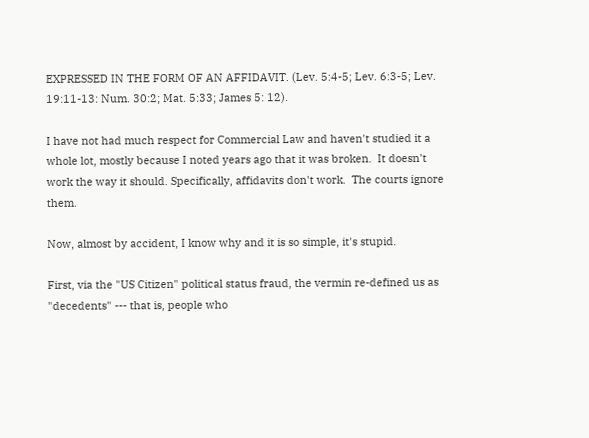EXPRESSED IN THE FORM OF AN AFFIDAVIT. (Lev. 5:4-5; Lev. 6:3-5; Lev. 19:11-13: Num. 30:2; Mat. 5:33; James 5: 12).

I have not had much respect for Commercial Law and haven't studied it a whole lot, mostly because I noted years ago that it was broken.  It doesn't work the way it should. Specifically, affidavits don't work.  The courts ignore them.

Now, almost by accident, I know why and it is so simple, it's stupid.

First, via the "US Citizen" political status fraud, the vermin re-defined us as "decedents" --- that is, people who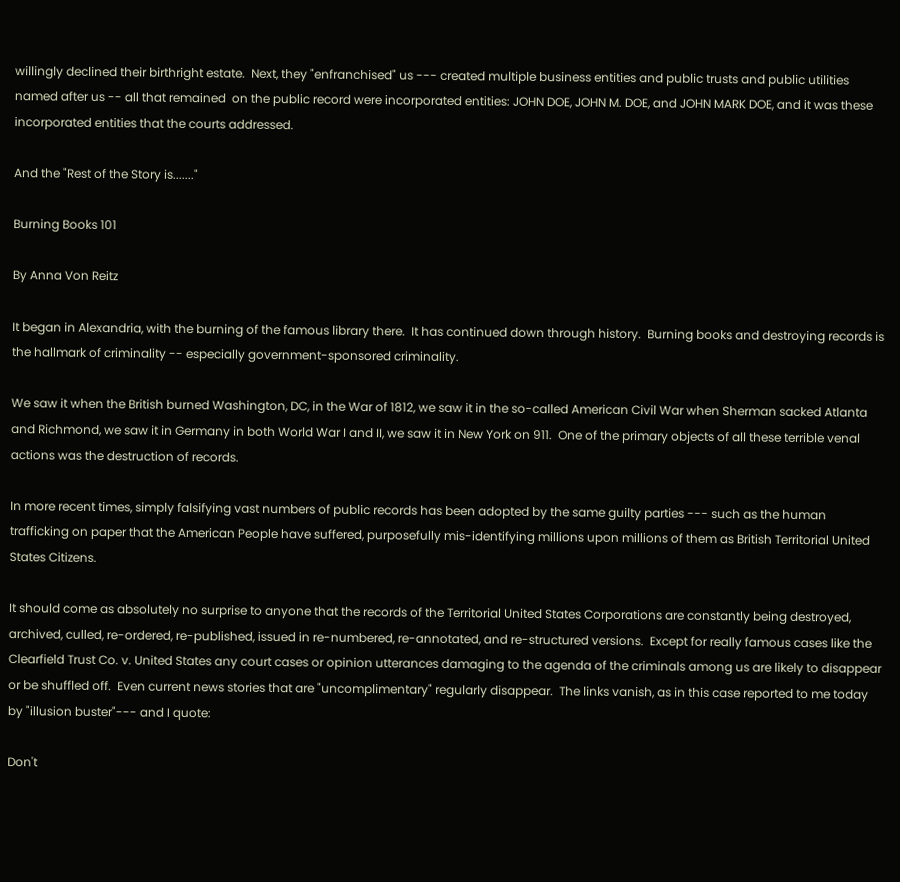willingly declined their birthright estate.  Next, they "enfranchised" us --- created multiple business entities and public trusts and public utilities named after us -- all that remained  on the public record were incorporated entities: JOHN DOE, JOHN M. DOE, and JOHN MARK DOE, and it was these incorporated entities that the courts addressed.

And the "Rest of the Story is......."

Burning Books 101

By Anna Von Reitz

It began in Alexandria, with the burning of the famous library there.  It has continued down through history.  Burning books and destroying records is the hallmark of criminality -- especially government-sponsored criminality.

We saw it when the British burned Washington, DC, in the War of 1812, we saw it in the so-called American Civil War when Sherman sacked Atlanta and Richmond, we saw it in Germany in both World War I and II, we saw it in New York on 911.  One of the primary objects of all these terrible venal actions was the destruction of records.

In more recent times, simply falsifying vast numbers of public records has been adopted by the same guilty parties --- such as the human trafficking on paper that the American People have suffered, purposefully mis-identifying millions upon millions of them as British Territorial United States Citizens.

It should come as absolutely no surprise to anyone that the records of the Territorial United States Corporations are constantly being destroyed, archived, culled, re-ordered, re-published, issued in re-numbered, re-annotated, and re-structured versions.  Except for really famous cases like the Clearfield Trust Co. v. United States any court cases or opinion utterances damaging to the agenda of the criminals among us are likely to disappear or be shuffled off.  Even current news stories that are "uncomplimentary" regularly disappear.  The links vanish, as in this case reported to me today by "illusion buster"--- and I quote:

Don't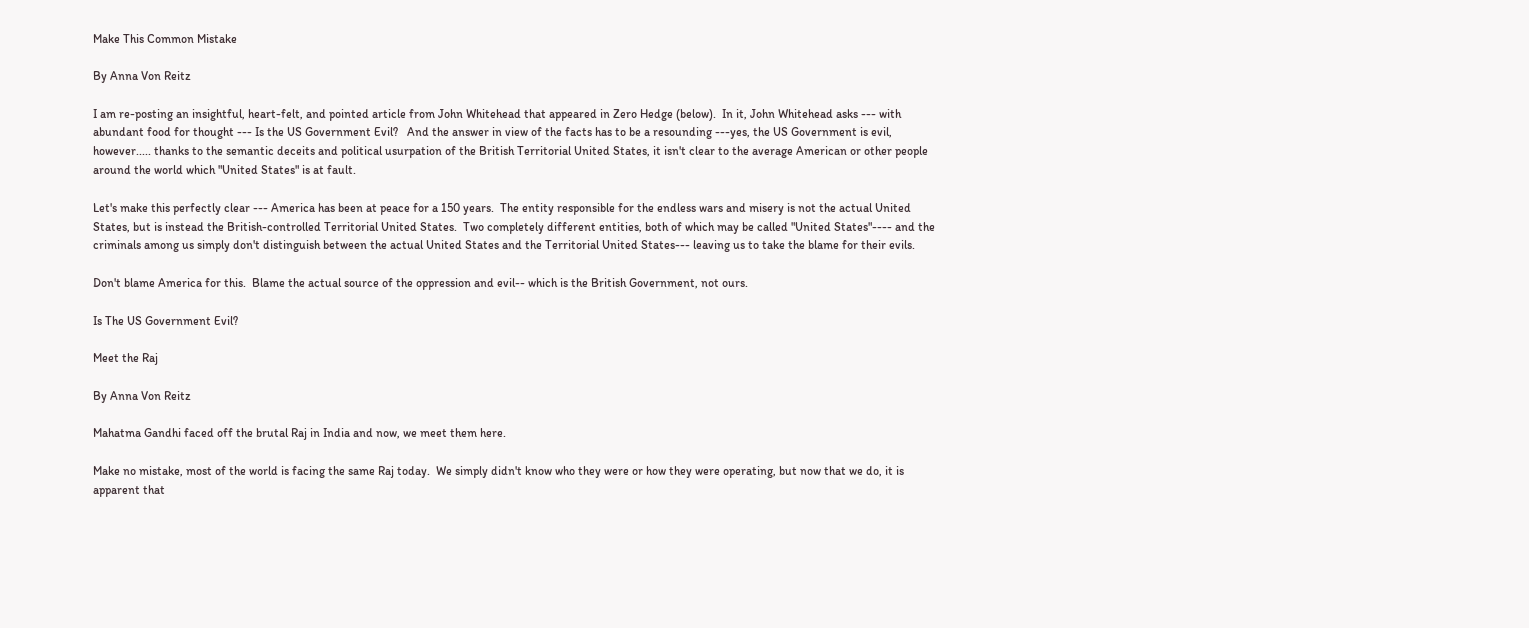Make This Common Mistake

By Anna Von Reitz

I am re-posting an insightful, heart-felt, and pointed article from John Whitehead that appeared in Zero Hedge (below).  In it, John Whitehead asks --- with abundant food for thought --- Is the US Government Evil?   And the answer in view of the facts has to be a resounding ---yes, the US Government is evil, however..... thanks to the semantic deceits and political usurpation of the British Territorial United States, it isn't clear to the average American or other people around the world which "United States" is at fault.

Let's make this perfectly clear --- America has been at peace for a 150 years.  The entity responsible for the endless wars and misery is not the actual United States, but is instead the British-controlled Territorial United States.  Two completely different entities, both of which may be called "United States"---- and the criminals among us simply don't distinguish between the actual United States and the Territorial United States--- leaving us to take the blame for their evils.

Don't blame America for this.  Blame the actual source of the oppression and evil-- which is the British Government, not ours.

Is The US Government Evil?

Meet the Raj

By Anna Von Reitz

Mahatma Gandhi faced off the brutal Raj in India and now, we meet them here.

Make no mistake, most of the world is facing the same Raj today.  We simply didn't know who they were or how they were operating, but now that we do, it is apparent that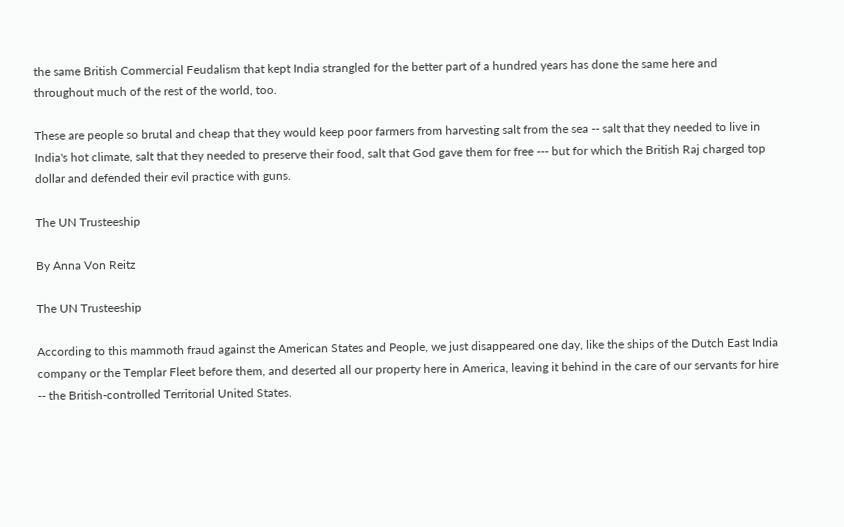the same British Commercial Feudalism that kept India strangled for the better part of a hundred years has done the same here and throughout much of the rest of the world, too.

These are people so brutal and cheap that they would keep poor farmers from harvesting salt from the sea -- salt that they needed to live in India's hot climate, salt that they needed to preserve their food, salt that God gave them for free --- but for which the British Raj charged top dollar and defended their evil practice with guns.

The UN Trusteeship

By Anna Von Reitz

The UN Trusteeship

According to this mammoth fraud against the American States and People, we just disappeared one day, like the ships of the Dutch East India company or the Templar Fleet before them, and deserted all our property here in America, leaving it behind in the care of our servants for hire -- the British-controlled Territorial United States.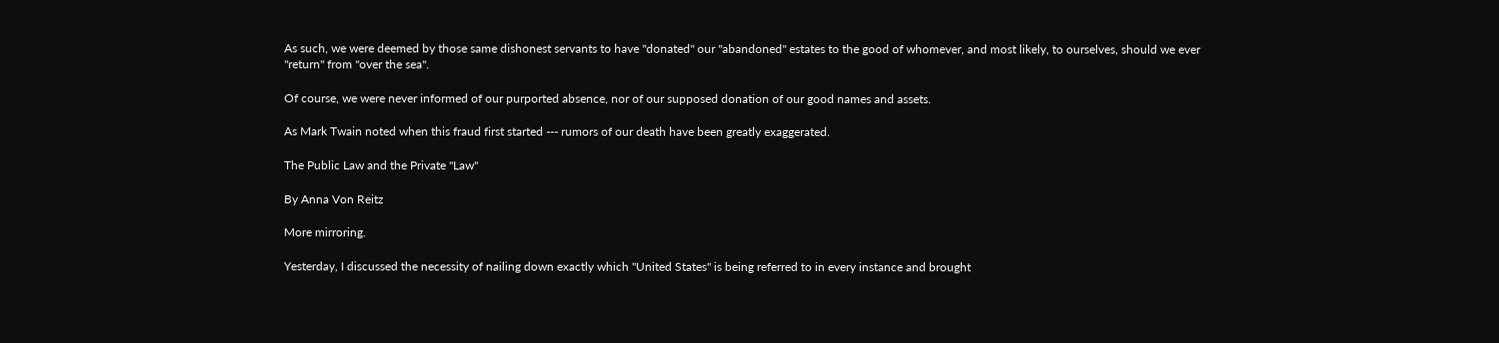As such, we were deemed by those same dishonest servants to have "donated" our "abandoned" estates to the good of whomever, and most likely, to ourselves, should we ever "return" from "over the sea".

Of course, we were never informed of our purported absence, nor of our supposed donation of our good names and assets.

As Mark Twain noted when this fraud first started --- rumors of our death have been greatly exaggerated.

The Public Law and the Private "Law"

By Anna Von Reitz

More mirroring.

Yesterday, I discussed the necessity of nailing down exactly which "United States" is being referred to in every instance and brought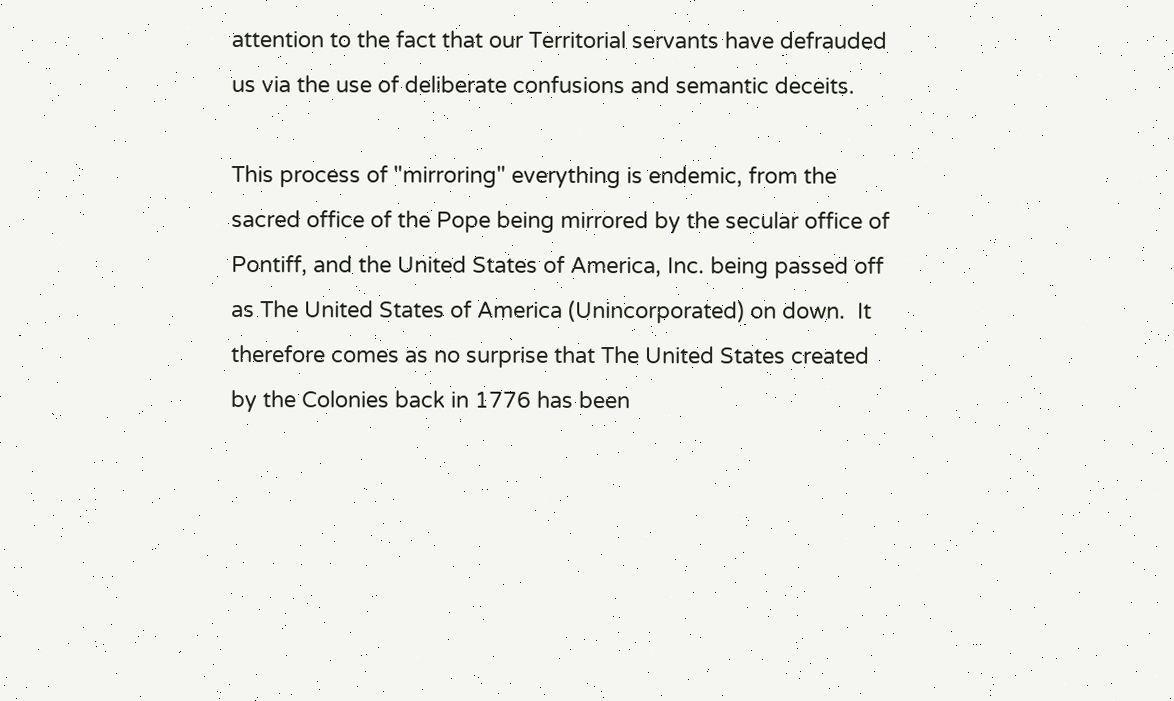attention to the fact that our Territorial servants have defrauded us via the use of deliberate confusions and semantic deceits.

This process of "mirroring" everything is endemic, from the sacred office of the Pope being mirrored by the secular office of Pontiff, and the United States of America, Inc. being passed off as The United States of America (Unincorporated) on down.  It therefore comes as no surprise that The United States created by the Colonies back in 1776 has been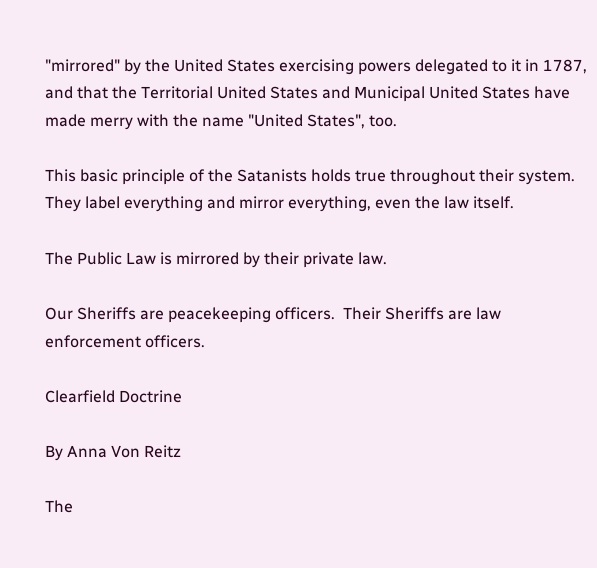"mirrored" by the United States exercising powers delegated to it in 1787, and that the Territorial United States and Municipal United States have made merry with the name "United States", too.

This basic principle of the Satanists holds true throughout their system.  They label everything and mirror everything, even the law itself.

The Public Law is mirrored by their private law.

Our Sheriffs are peacekeeping officers.  Their Sheriffs are law enforcement officers.

Clearfield Doctrine

By Anna Von Reitz

The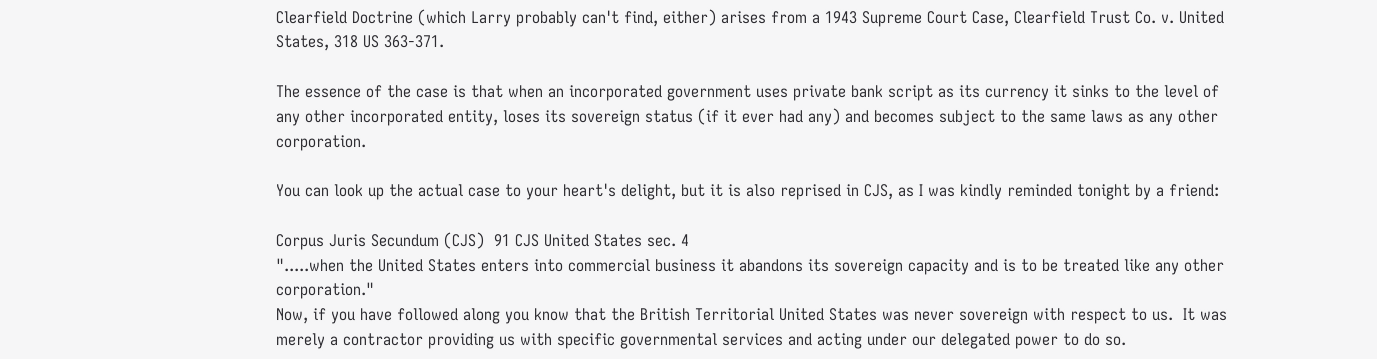Clearfield Doctrine (which Larry probably can't find, either) arises from a 1943 Supreme Court Case, Clearfield Trust Co. v. United States, 318 US 363-371.

The essence of the case is that when an incorporated government uses private bank script as its currency it sinks to the level of any other incorporated entity, loses its sovereign status (if it ever had any) and becomes subject to the same laws as any other corporation.

You can look up the actual case to your heart's delight, but it is also reprised in CJS, as I was kindly reminded tonight by a friend:

Corpus Juris Secundum (CJS)  91 CJS United States sec. 4
".....when the United States enters into commercial business it abandons its sovereign capacity and is to be treated like any other corporation."
Now, if you have followed along you know that the British Territorial United States was never sovereign with respect to us.  It was merely a contractor providing us with specific governmental services and acting under our delegated power to do so.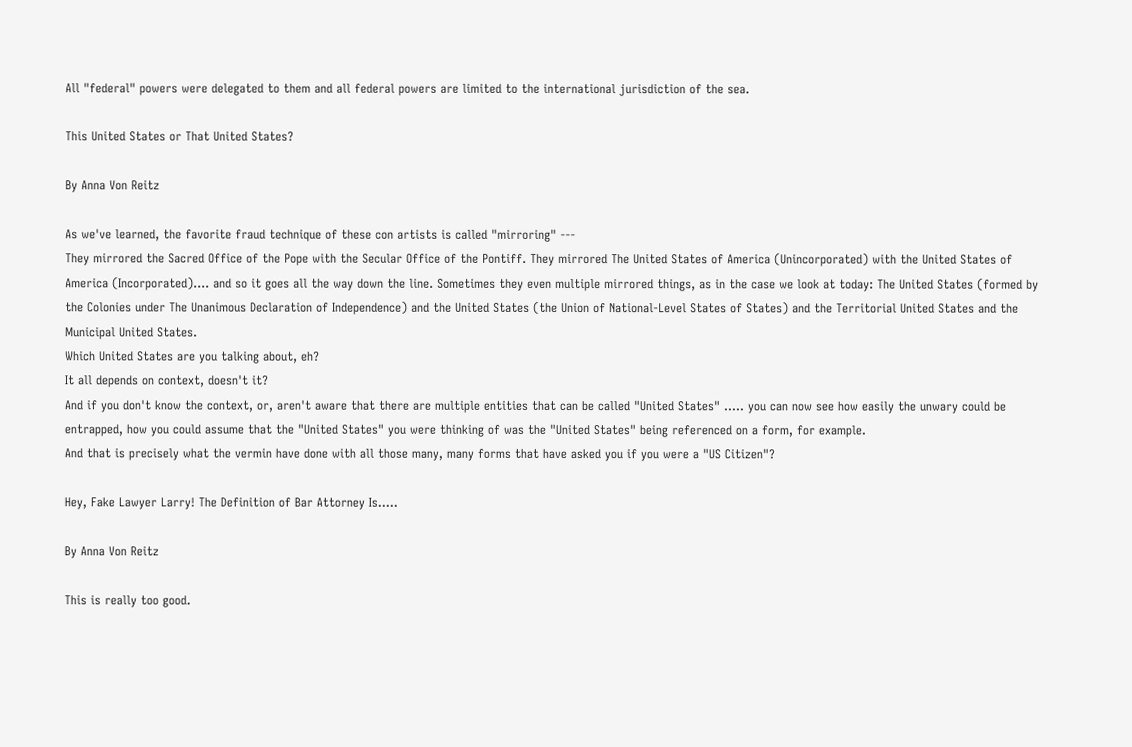All "federal" powers were delegated to them and all federal powers are limited to the international jurisdiction of the sea.

This United States or That United States?

By Anna Von Reitz

As we've learned, the favorite fraud technique of these con artists is called "mirroring" ---
They mirrored the Sacred Office of the Pope with the Secular Office of the Pontiff. They mirrored The United States of America (Unincorporated) with the United States of America (Incorporated).... and so it goes all the way down the line. Sometimes they even multiple mirrored things, as in the case we look at today: The United States (formed by the Colonies under The Unanimous Declaration of Independence) and the United States (the Union of National-Level States of States) and the Territorial United States and the Municipal United States.
Which United States are you talking about, eh?
It all depends on context, doesn't it?
And if you don't know the context, or, aren't aware that there are multiple entities that can be called "United States" ..... you can now see how easily the unwary could be entrapped, how you could assume that the "United States" you were thinking of was the "United States" being referenced on a form, for example.
And that is precisely what the vermin have done with all those many, many forms that have asked you if you were a "US Citizen"?

Hey, Fake Lawyer Larry! The Definition of Bar Attorney Is.....

By Anna Von Reitz

This is really too good.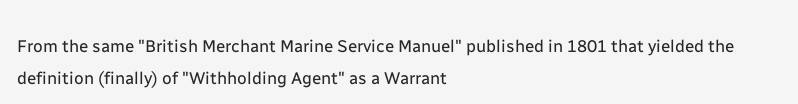From the same "British Merchant Marine Service Manuel" published in 1801 that yielded the definition (finally) of "Withholding Agent" as a Warrant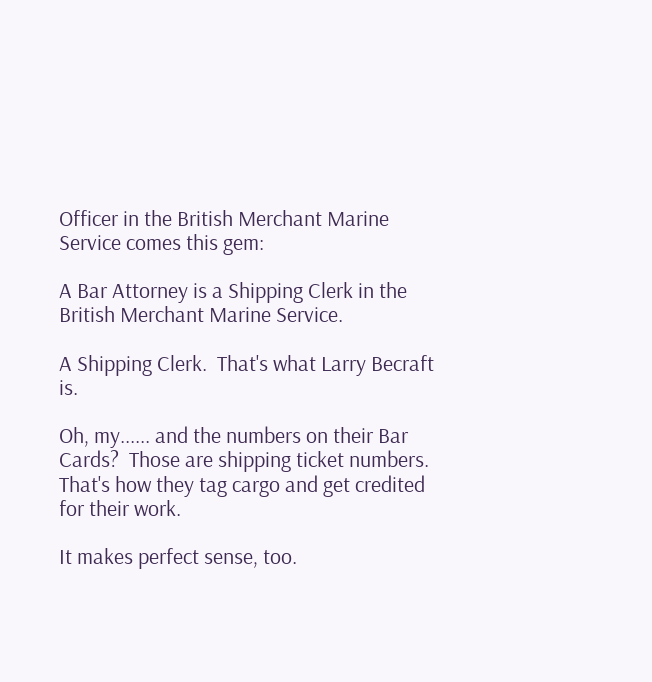Officer in the British Merchant Marine Service comes this gem:

A Bar Attorney is a Shipping Clerk in the British Merchant Marine Service.

A Shipping Clerk.  That's what Larry Becraft is.

Oh, my...... and the numbers on their Bar Cards?  Those are shipping ticket numbers.   That's how they tag cargo and get credited for their work.

It makes perfect sense, too.